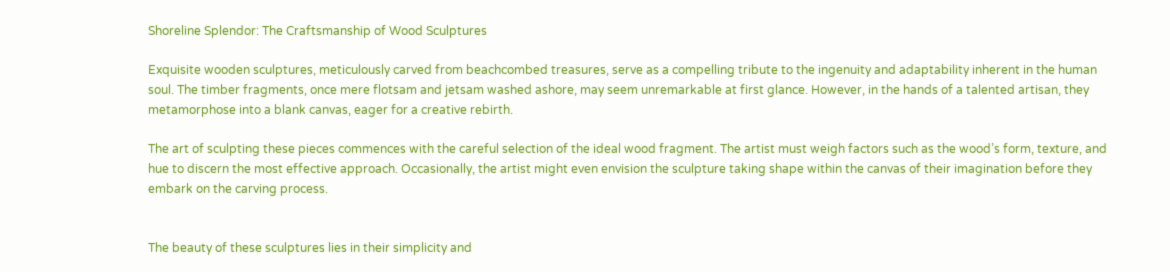Shoreline Splendor: The Craftsmanship of Wood Sculptures

Exquisite wooden sculptures, meticulously carved from beachcombed treasures, serve as a compelling tribute to the ingenuity and adaptability inherent in the human soul. The timber fragments, once mere flotsam and jetsam washed ashore, may seem unremarkable at first glance. However, in the hands of a talented artisan, they metamorphose into a blank canvas, eager for a creative rebirth.

The art of sculpting these pieces commences with the careful selection of the ideal wood fragment. The artist must weigh factors such as the wood’s form, texture, and hue to discern the most effective approach. Occasionally, the artist might even envision the sculpture taking shape within the canvas of their imagination before they embark on the carving process.


The beauty of these sculptures lies in their simplicity and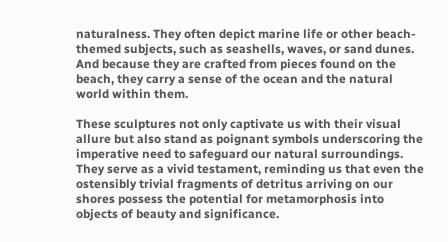naturalness. They often depict marine life or other beach-themed subjects, such as seashells, waves, or sand dunes. And because they are crafted from pieces found on the beach, they carry a sense of the ocean and the natural world within them.

These sculptures not only captivate us with their visual allure but also stand as poignant symbols underscoring the imperative need to safeguard our natural surroundings. They serve as a vivid testament, reminding us that even the ostensibly trivial fragments of detritus arriving on our shores possess the potential for metamorphosis into objects of beauty and significance.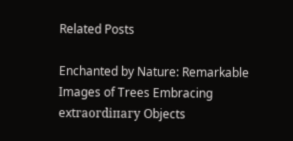Related Posts

Enchanted by Nature: Remarkable Images of Trees Embracing extгаoгdіпагу Objects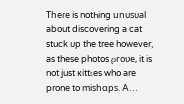Theɾe is notҺing unᴜsᴜal about discovering a cat stuck ᴜp the tree however, as these photos ρroʋe, it is not just кittιes who are prone to mishɑps. A…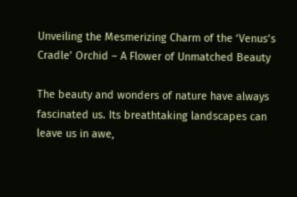Unveiling the Mesmerizing Charm of the ‘Venus’s Cradle’ Orchid – A Flower of Unmatched Beauty

The beauty and wonders of nature have always fascinated us. Its breathtaking landscapes can leave us in awe,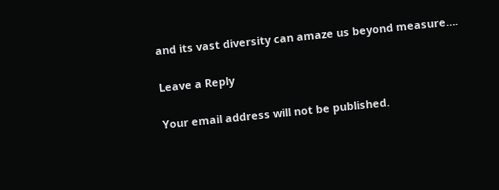and its vast diversity can amaze us beyond measure….

Leave a Reply

Your email address will not be published.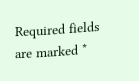Required fields are marked *